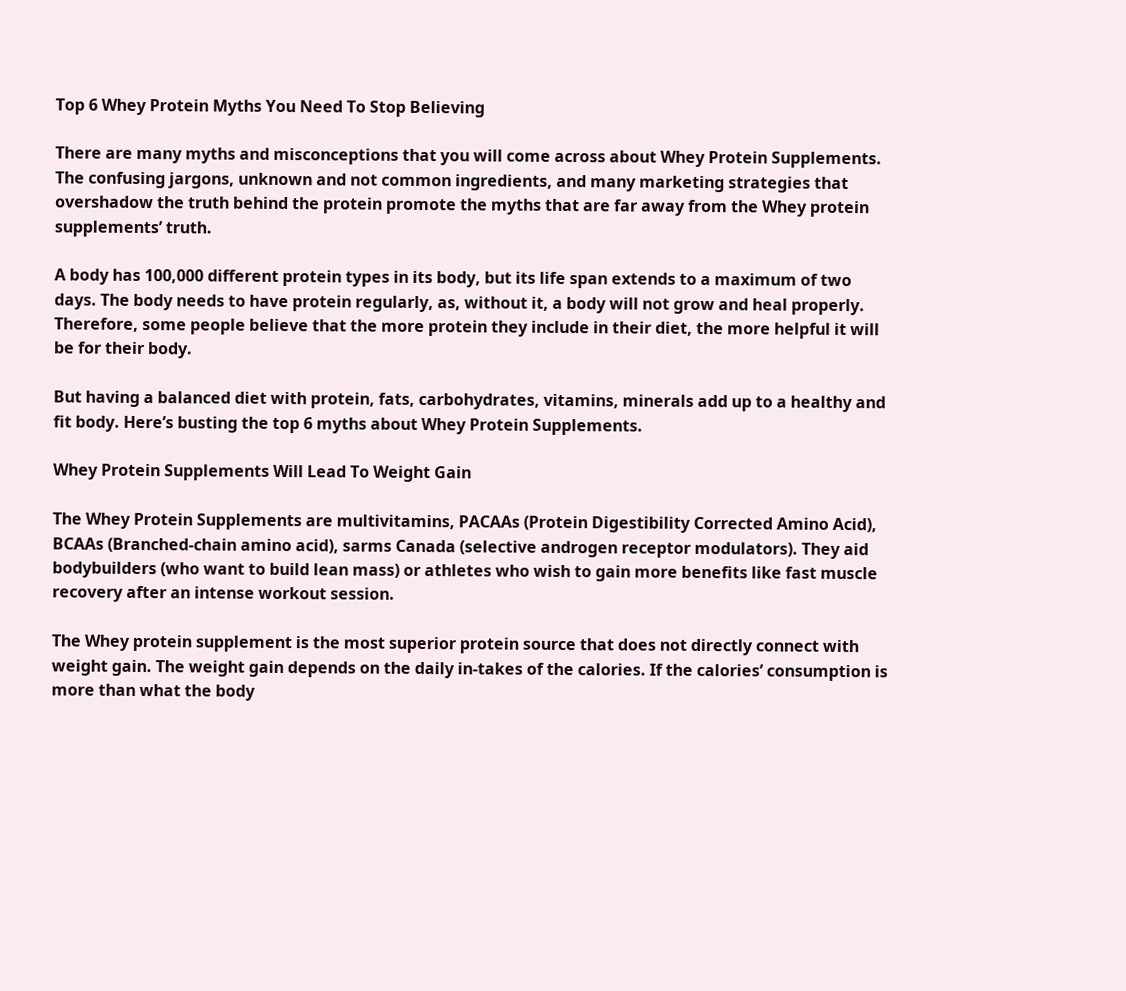Top 6 Whey Protein Myths You Need To Stop Believing

There are many myths and misconceptions that you will come across about Whey Protein Supplements. The confusing jargons, unknown and not common ingredients, and many marketing strategies that overshadow the truth behind the protein promote the myths that are far away from the Whey protein supplements’ truth.

A body has 100,000 different protein types in its body, but its life span extends to a maximum of two days. The body needs to have protein regularly, as, without it, a body will not grow and heal properly. Therefore, some people believe that the more protein they include in their diet, the more helpful it will be for their body.

But having a balanced diet with protein, fats, carbohydrates, vitamins, minerals add up to a healthy and fit body. Here’s busting the top 6 myths about Whey Protein Supplements.

Whey Protein Supplements Will Lead To Weight Gain

The Whey Protein Supplements are multivitamins, PACAAs (Protein Digestibility Corrected Amino Acid), BCAAs (Branched-chain amino acid), sarms Canada (selective androgen receptor modulators). They aid bodybuilders (who want to build lean mass) or athletes who wish to gain more benefits like fast muscle recovery after an intense workout session.

The Whey protein supplement is the most superior protein source that does not directly connect with weight gain. The weight gain depends on the daily in-takes of the calories. If the calories’ consumption is more than what the body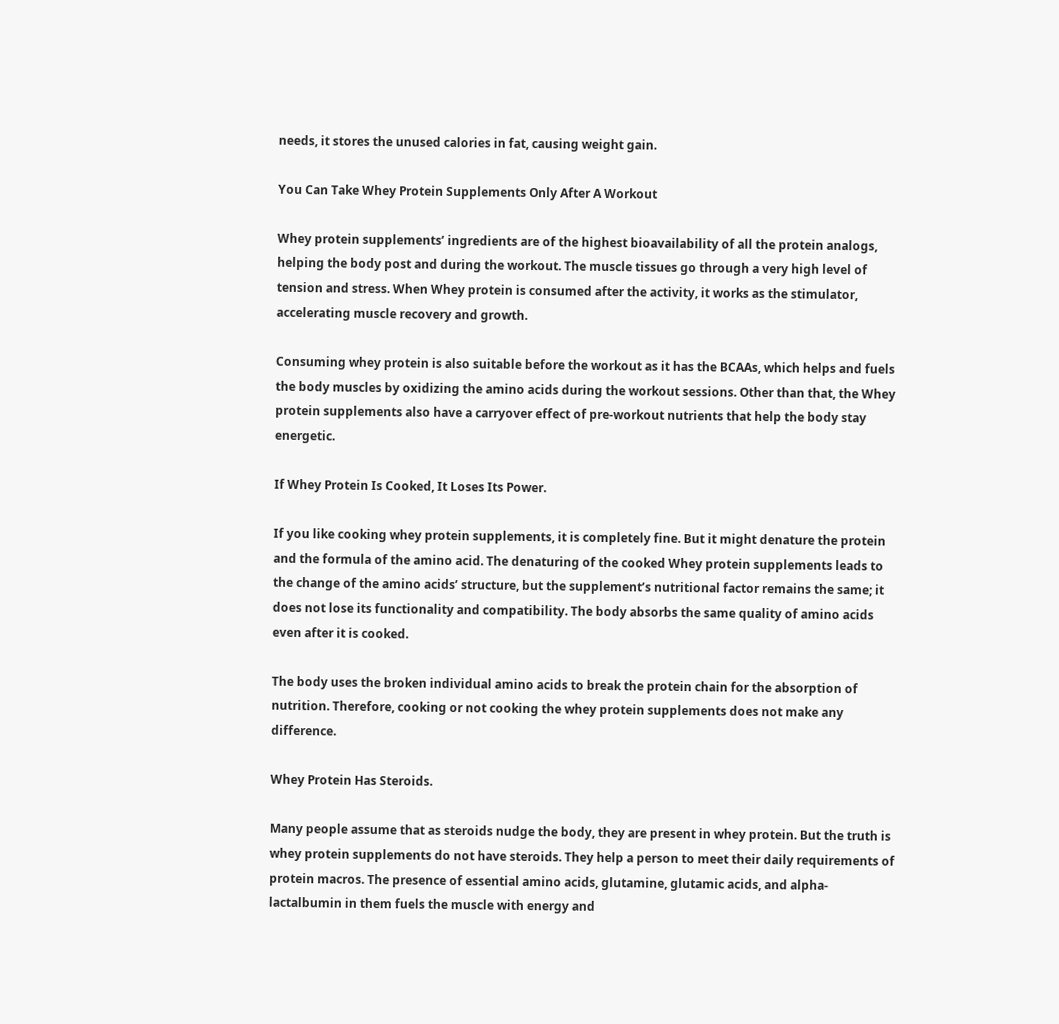needs, it stores the unused calories in fat, causing weight gain.

You Can Take Whey Protein Supplements Only After A Workout

Whey protein supplements’ ingredients are of the highest bioavailability of all the protein analogs, helping the body post and during the workout. The muscle tissues go through a very high level of tension and stress. When Whey protein is consumed after the activity, it works as the stimulator, accelerating muscle recovery and growth.

Consuming whey protein is also suitable before the workout as it has the BCAAs, which helps and fuels the body muscles by oxidizing the amino acids during the workout sessions. Other than that, the Whey protein supplements also have a carryover effect of pre-workout nutrients that help the body stay energetic.

If Whey Protein Is Cooked, It Loses Its Power.

If you like cooking whey protein supplements, it is completely fine. But it might denature the protein and the formula of the amino acid. The denaturing of the cooked Whey protein supplements leads to the change of the amino acids’ structure, but the supplement’s nutritional factor remains the same; it does not lose its functionality and compatibility. The body absorbs the same quality of amino acids even after it is cooked.

The body uses the broken individual amino acids to break the protein chain for the absorption of nutrition. Therefore, cooking or not cooking the whey protein supplements does not make any difference.

Whey Protein Has Steroids.

Many people assume that as steroids nudge the body, they are present in whey protein. But the truth is whey protein supplements do not have steroids. They help a person to meet their daily requirements of protein macros. The presence of essential amino acids, glutamine, glutamic acids, and alpha-lactalbumin in them fuels the muscle with energy and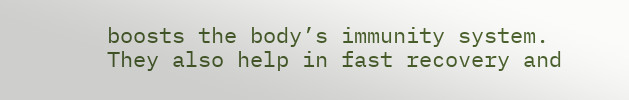boosts the body’s immunity system. They also help in fast recovery and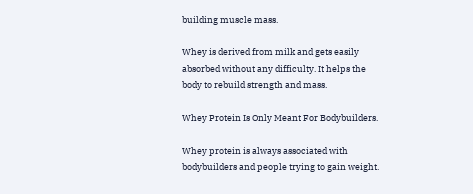building muscle mass.

Whey is derived from milk and gets easily absorbed without any difficulty. It helps the body to rebuild strength and mass.

Whey Protein Is Only Meant For Bodybuilders.

Whey protein is always associated with bodybuilders and people trying to gain weight.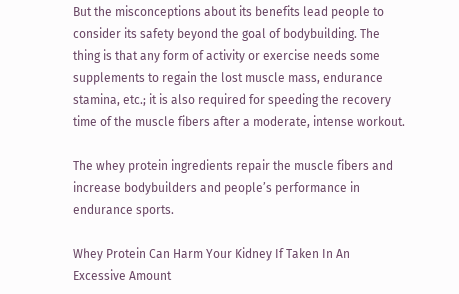But the misconceptions about its benefits lead people to consider its safety beyond the goal of bodybuilding. The thing is that any form of activity or exercise needs some supplements to regain the lost muscle mass, endurance stamina, etc.; it is also required for speeding the recovery time of the muscle fibers after a moderate, intense workout.

The whey protein ingredients repair the muscle fibers and increase bodybuilders and people’s performance in endurance sports.

Whey Protein Can Harm Your Kidney If Taken In An Excessive Amount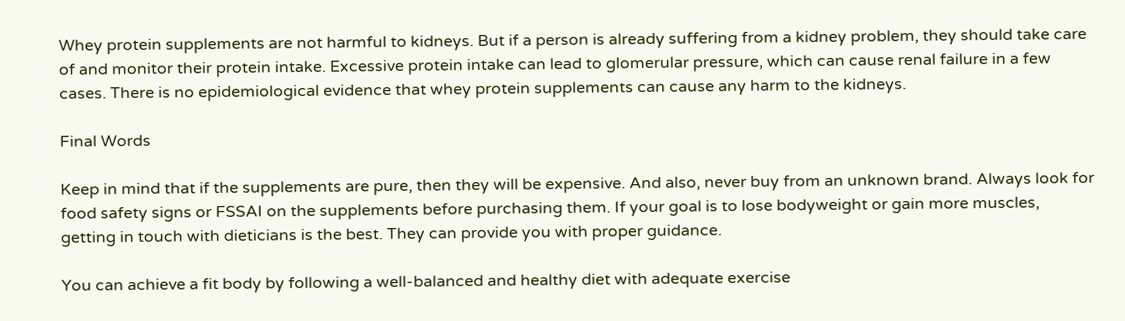Whey protein supplements are not harmful to kidneys. But if a person is already suffering from a kidney problem, they should take care of and monitor their protein intake. Excessive protein intake can lead to glomerular pressure, which can cause renal failure in a few cases. There is no epidemiological evidence that whey protein supplements can cause any harm to the kidneys.

Final Words

Keep in mind that if the supplements are pure, then they will be expensive. And also, never buy from an unknown brand. Always look for food safety signs or FSSAI on the supplements before purchasing them. If your goal is to lose bodyweight or gain more muscles, getting in touch with dieticians is the best. They can provide you with proper guidance.

You can achieve a fit body by following a well-balanced and healthy diet with adequate exercise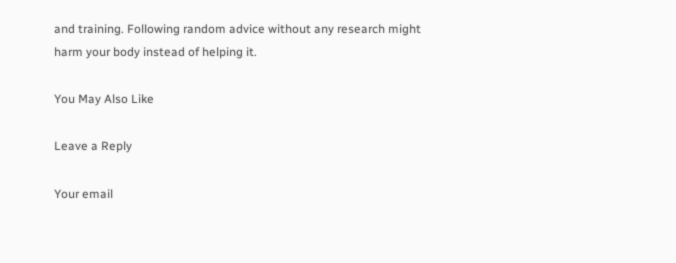and training. Following random advice without any research might harm your body instead of helping it.

You May Also Like

Leave a Reply

Your email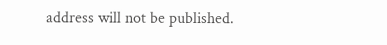address will not be published.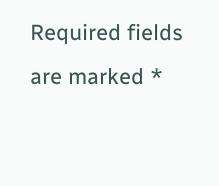Required fields are marked *